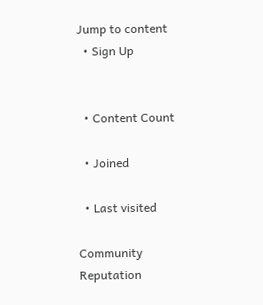Jump to content
  • Sign Up


  • Content Count

  • Joined

  • Last visited

Community Reputation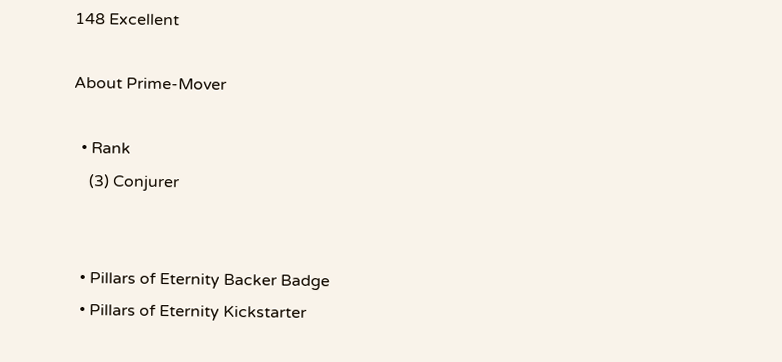148 Excellent

About Prime-Mover

  • Rank
    (3) Conjurer


  • Pillars of Eternity Backer Badge
  • Pillars of Eternity Kickstarter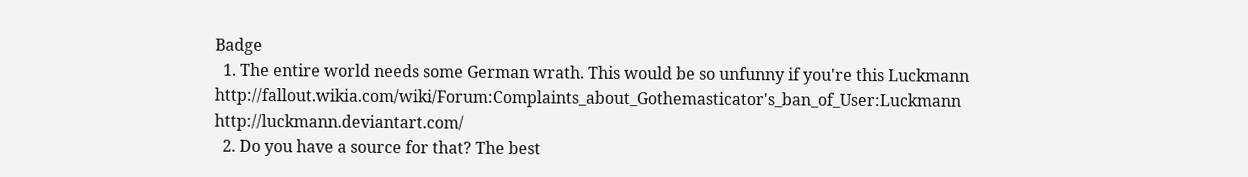Badge
  1. The entire world needs some German wrath. This would be so unfunny if you're this Luckmann http://fallout.wikia.com/wiki/Forum:Complaints_about_Gothemasticator's_ban_of_User:Luckmann http://luckmann.deviantart.com/
  2. Do you have a source for that? The best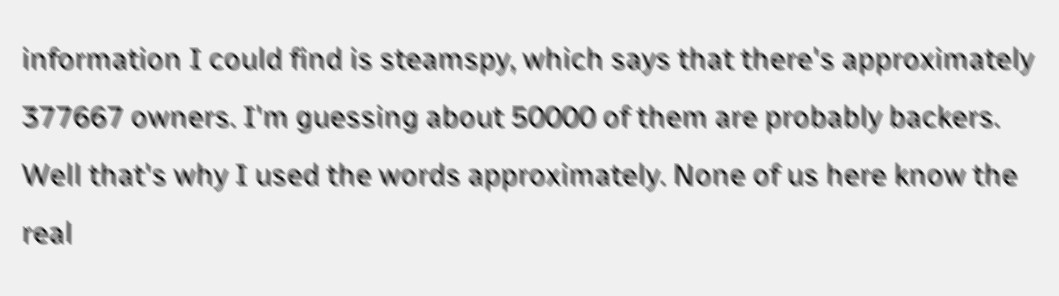information I could find is steamspy, which says that there's approximately 377667 owners. I'm guessing about 50000 of them are probably backers. Well that's why I used the words approximately. None of us here know the real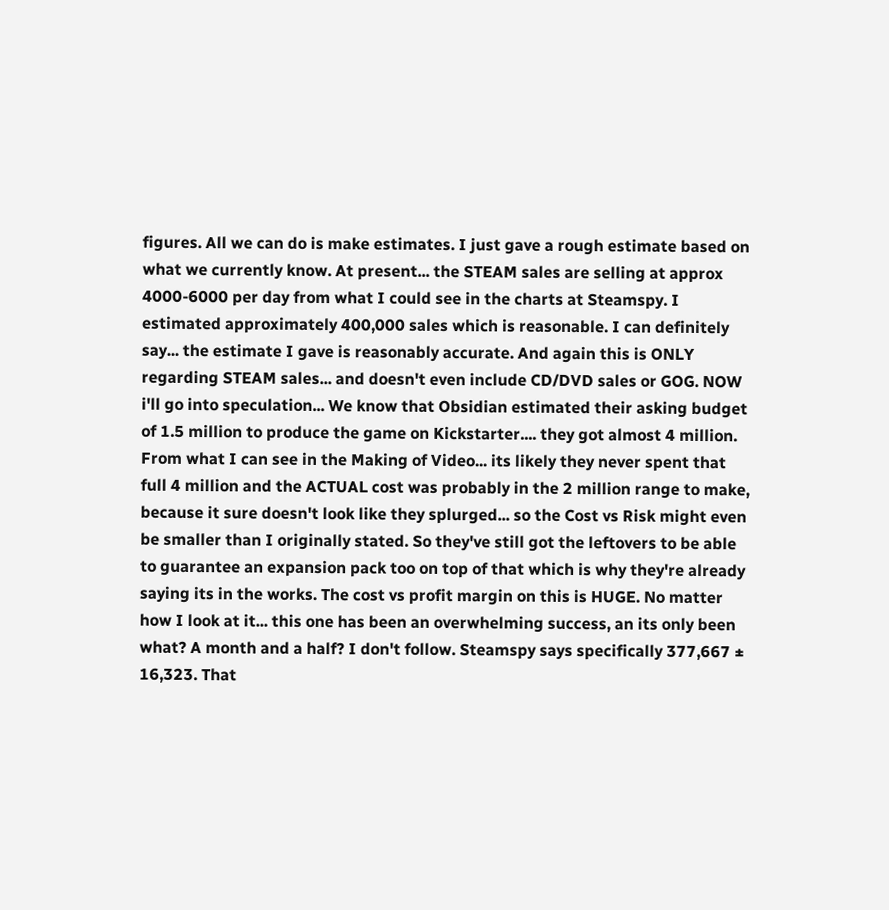figures. All we can do is make estimates. I just gave a rough estimate based on what we currently know. At present... the STEAM sales are selling at approx 4000-6000 per day from what I could see in the charts at Steamspy. I estimated approximately 400,000 sales which is reasonable. I can definitely say... the estimate I gave is reasonably accurate. And again this is ONLY regarding STEAM sales... and doesn't even include CD/DVD sales or GOG. NOW i'll go into speculation... We know that Obsidian estimated their asking budget of 1.5 million to produce the game on Kickstarter.... they got almost 4 million. From what I can see in the Making of Video... its likely they never spent that full 4 million and the ACTUAL cost was probably in the 2 million range to make, because it sure doesn't look like they splurged... so the Cost vs Risk might even be smaller than I originally stated. So they've still got the leftovers to be able to guarantee an expansion pack too on top of that which is why they're already saying its in the works. The cost vs profit margin on this is HUGE. No matter how I look at it... this one has been an overwhelming success, an its only been what? A month and a half? I don't follow. Steamspy says specifically 377,667 ± 16,323. That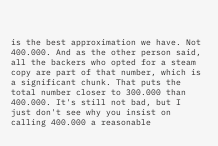is the best approximation we have. Not 400.000. And as the other person said, all the backers who opted for a steam copy are part of that number, which is a significant chunk. That puts the total number closer to 300.000 than 400.000. It's still not bad, but I just don't see why you insist on calling 400.000 a reasonable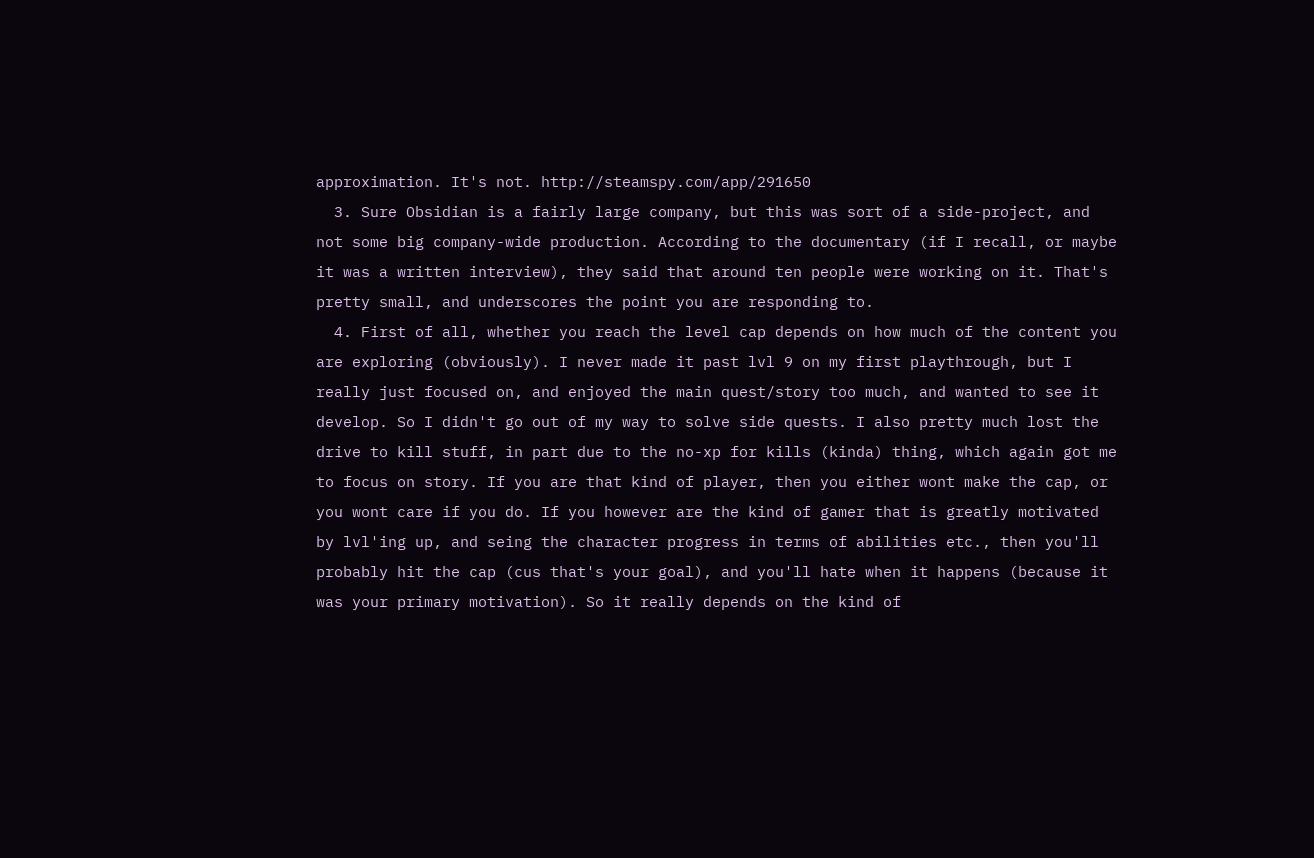approximation. It's not. http://steamspy.com/app/291650
  3. Sure Obsidian is a fairly large company, but this was sort of a side-project, and not some big company-wide production. According to the documentary (if I recall, or maybe it was a written interview), they said that around ten people were working on it. That's pretty small, and underscores the point you are responding to.
  4. First of all, whether you reach the level cap depends on how much of the content you are exploring (obviously). I never made it past lvl 9 on my first playthrough, but I really just focused on, and enjoyed the main quest/story too much, and wanted to see it develop. So I didn't go out of my way to solve side quests. I also pretty much lost the drive to kill stuff, in part due to the no-xp for kills (kinda) thing, which again got me to focus on story. If you are that kind of player, then you either wont make the cap, or you wont care if you do. If you however are the kind of gamer that is greatly motivated by lvl'ing up, and seing the character progress in terms of abilities etc., then you'll probably hit the cap (cus that's your goal), and you'll hate when it happens (because it was your primary motivation). So it really depends on the kind of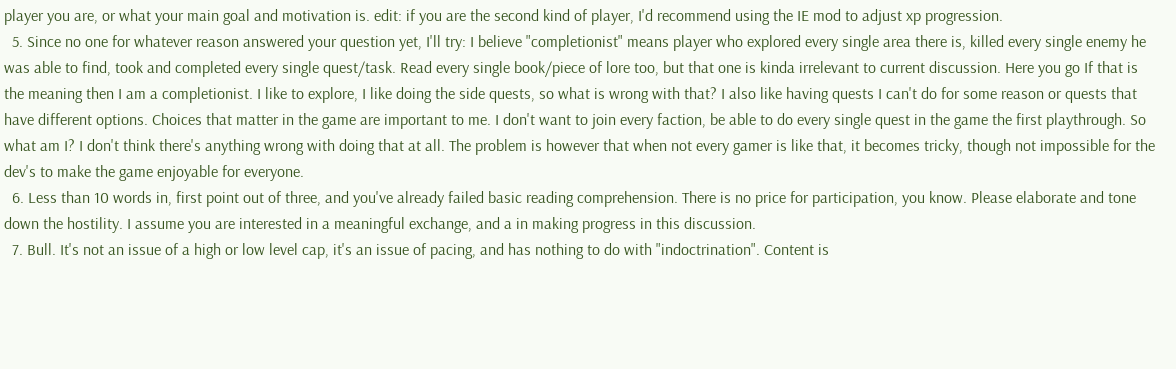player you are, or what your main goal and motivation is. edit: if you are the second kind of player, I'd recommend using the IE mod to adjust xp progression.
  5. Since no one for whatever reason answered your question yet, I'll try: I believe "completionist" means player who explored every single area there is, killed every single enemy he was able to find, took and completed every single quest/task. Read every single book/piece of lore too, but that one is kinda irrelevant to current discussion. Here you go If that is the meaning then I am a completionist. I like to explore, I like doing the side quests, so what is wrong with that? I also like having quests I can't do for some reason or quests that have different options. Choices that matter in the game are important to me. I don't want to join every faction, be able to do every single quest in the game the first playthrough. So what am I? I don't think there's anything wrong with doing that at all. The problem is however that when not every gamer is like that, it becomes tricky, though not impossible for the dev's to make the game enjoyable for everyone.
  6. Less than 10 words in, first point out of three, and you've already failed basic reading comprehension. There is no price for participation, you know. Please elaborate and tone down the hostility. I assume you are interested in a meaningful exchange, and a in making progress in this discussion.
  7. Bull. It's not an issue of a high or low level cap, it's an issue of pacing, and has nothing to do with "indoctrination". Content is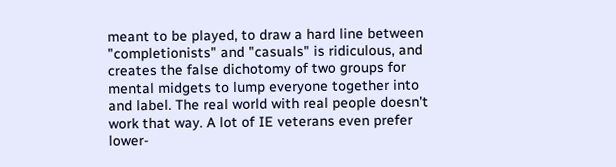meant to be played, to draw a hard line between "completionists" and "casuals" is ridiculous, and creates the false dichotomy of two groups for mental midgets to lump everyone together into and label. The real world with real people doesn't work that way. A lot of IE veterans even prefer lower-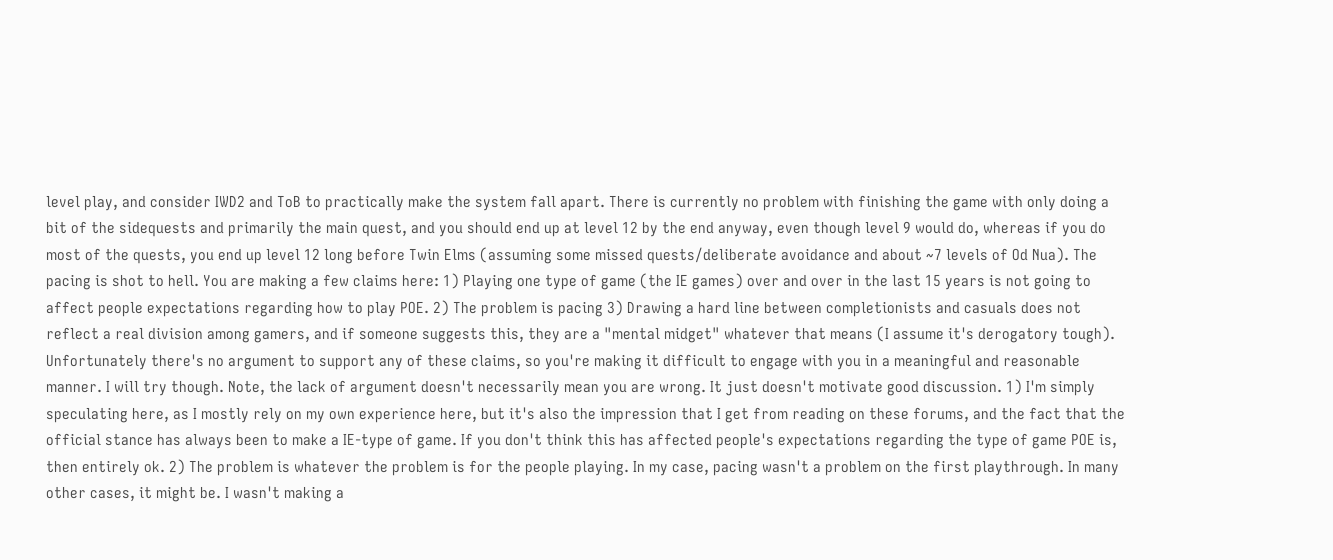level play, and consider IWD2 and ToB to practically make the system fall apart. There is currently no problem with finishing the game with only doing a bit of the sidequests and primarily the main quest, and you should end up at level 12 by the end anyway, even though level 9 would do, whereas if you do most of the quests, you end up level 12 long before Twin Elms (assuming some missed quests/deliberate avoidance and about ~7 levels of Od Nua). The pacing is shot to hell. You are making a few claims here: 1) Playing one type of game (the IE games) over and over in the last 15 years is not going to affect people expectations regarding how to play POE. 2) The problem is pacing 3) Drawing a hard line between completionists and casuals does not reflect a real division among gamers, and if someone suggests this, they are a "mental midget" whatever that means (I assume it's derogatory tough). Unfortunately there's no argument to support any of these claims, so you're making it difficult to engage with you in a meaningful and reasonable manner. I will try though. Note, the lack of argument doesn't necessarily mean you are wrong. It just doesn't motivate good discussion. 1) I'm simply speculating here, as I mostly rely on my own experience here, but it's also the impression that I get from reading on these forums, and the fact that the official stance has always been to make a IE-type of game. If you don't think this has affected people's expectations regarding the type of game POE is, then entirely ok. 2) The problem is whatever the problem is for the people playing. In my case, pacing wasn't a problem on the first playthrough. In many other cases, it might be. I wasn't making a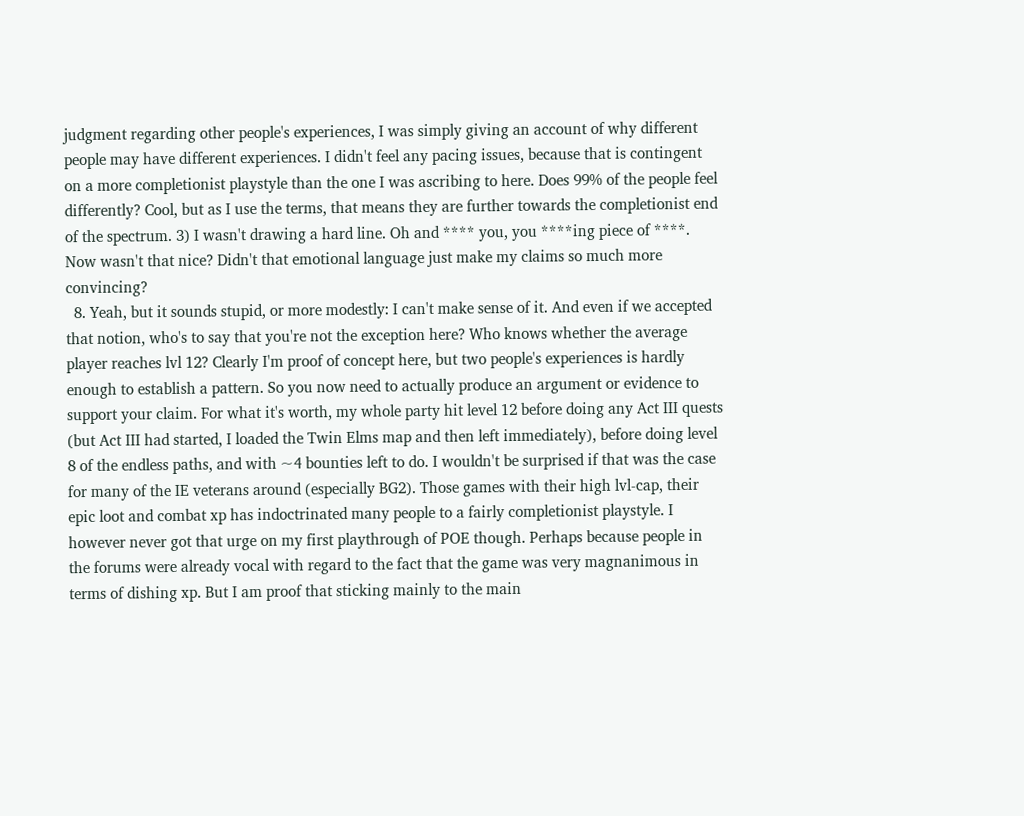judgment regarding other people's experiences, I was simply giving an account of why different people may have different experiences. I didn't feel any pacing issues, because that is contingent on a more completionist playstyle than the one I was ascribing to here. Does 99% of the people feel differently? Cool, but as I use the terms, that means they are further towards the completionist end of the spectrum. 3) I wasn't drawing a hard line. Oh and **** you, you ****ing piece of ****. Now wasn't that nice? Didn't that emotional language just make my claims so much more convincing?
  8. Yeah, but it sounds stupid, or more modestly: I can't make sense of it. And even if we accepted that notion, who's to say that you're not the exception here? Who knows whether the average player reaches lvl 12? Clearly I'm proof of concept here, but two people's experiences is hardly enough to establish a pattern. So you now need to actually produce an argument or evidence to support your claim. For what it's worth, my whole party hit level 12 before doing any Act III quests (but Act III had started, I loaded the Twin Elms map and then left immediately), before doing level 8 of the endless paths, and with ~4 bounties left to do. I wouldn't be surprised if that was the case for many of the IE veterans around (especially BG2). Those games with their high lvl-cap, their epic loot and combat xp has indoctrinated many people to a fairly completionist playstyle. I however never got that urge on my first playthrough of POE though. Perhaps because people in the forums were already vocal with regard to the fact that the game was very magnanimous in terms of dishing xp. But I am proof that sticking mainly to the main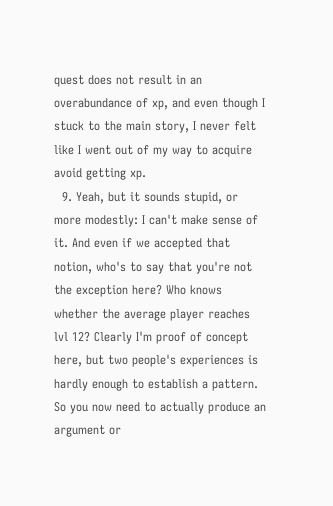quest does not result in an overabundance of xp, and even though I stuck to the main story, I never felt like I went out of my way to acquire avoid getting xp.
  9. Yeah, but it sounds stupid, or more modestly: I can't make sense of it. And even if we accepted that notion, who's to say that you're not the exception here? Who knows whether the average player reaches lvl 12? Clearly I'm proof of concept here, but two people's experiences is hardly enough to establish a pattern. So you now need to actually produce an argument or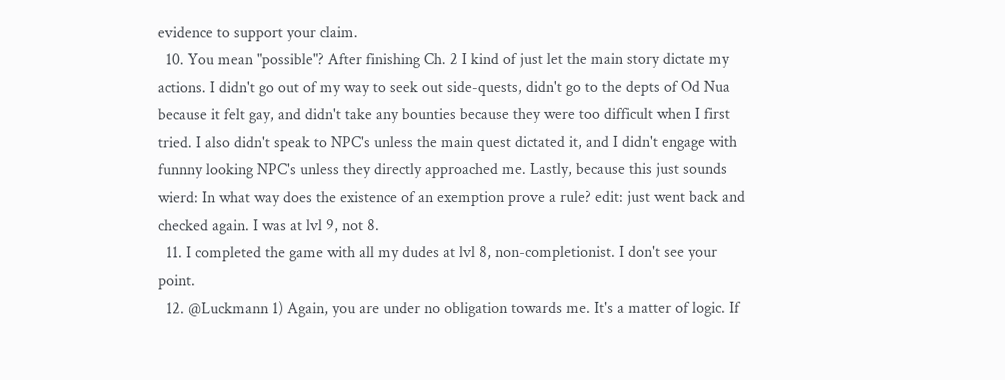evidence to support your claim.
  10. You mean "possible"? After finishing Ch. 2 I kind of just let the main story dictate my actions. I didn't go out of my way to seek out side-quests, didn't go to the depts of Od Nua because it felt gay, and didn't take any bounties because they were too difficult when I first tried. I also didn't speak to NPC's unless the main quest dictated it, and I didn't engage with funnny looking NPC's unless they directly approached me. Lastly, because this just sounds wierd: In what way does the existence of an exemption prove a rule? edit: just went back and checked again. I was at lvl 9, not 8.
  11. I completed the game with all my dudes at lvl 8, non-completionist. I don't see your point.
  12. @Luckmann 1) Again, you are under no obligation towards me. It's a matter of logic. If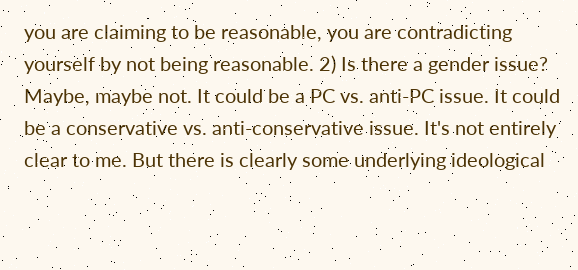you are claiming to be reasonable, you are contradicting yourself by not being reasonable. 2) Is there a gender issue? Maybe, maybe not. It could be a PC vs. anti-PC issue. It could be a conservative vs. anti-conservative issue. It's not entirely clear to me. But there is clearly some underlying ideological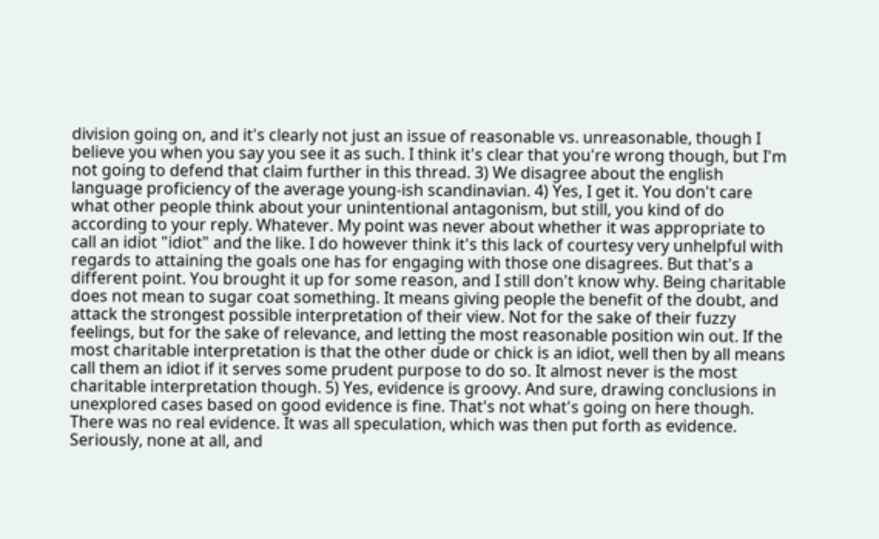division going on, and it's clearly not just an issue of reasonable vs. unreasonable, though I believe you when you say you see it as such. I think it's clear that you're wrong though, but I'm not going to defend that claim further in this thread. 3) We disagree about the english language proficiency of the average young-ish scandinavian. 4) Yes, I get it. You don't care what other people think about your unintentional antagonism, but still, you kind of do according to your reply. Whatever. My point was never about whether it was appropriate to call an idiot "idiot" and the like. I do however think it's this lack of courtesy very unhelpful with regards to attaining the goals one has for engaging with those one disagrees. But that's a different point. You brought it up for some reason, and I still don't know why. Being charitable does not mean to sugar coat something. It means giving people the benefit of the doubt, and attack the strongest possible interpretation of their view. Not for the sake of their fuzzy feelings, but for the sake of relevance, and letting the most reasonable position win out. If the most charitable interpretation is that the other dude or chick is an idiot, well then by all means call them an idiot if it serves some prudent purpose to do so. It almost never is the most charitable interpretation though. 5) Yes, evidence is groovy. And sure, drawing conclusions in unexplored cases based on good evidence is fine. That's not what's going on here though. There was no real evidence. It was all speculation, which was then put forth as evidence. Seriously, none at all, and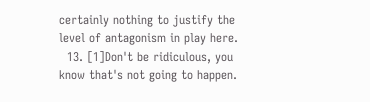certainly nothing to justify the level of antagonism in play here.
  13. [1]Don't be ridiculous, you know that's not going to happen.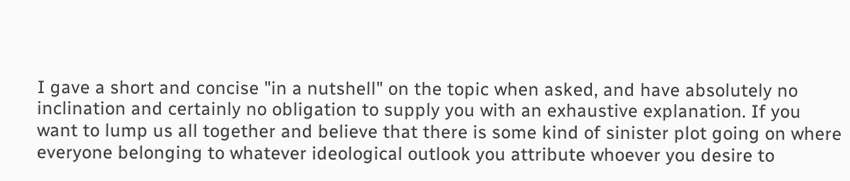I gave a short and concise "in a nutshell" on the topic when asked, and have absolutely no inclination and certainly no obligation to supply you with an exhaustive explanation. If you want to lump us all together and believe that there is some kind of sinister plot going on where everyone belonging to whatever ideological outlook you attribute whoever you desire to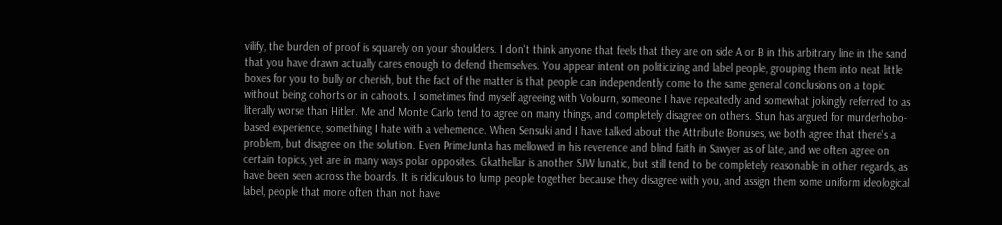vilify, the burden of proof is squarely on your shoulders. I don't think anyone that feels that they are on side A or B in this arbitrary line in the sand that you have drawn actually cares enough to defend themselves. You appear intent on politicizing and label people, grouping them into neat little boxes for you to bully or cherish, but the fact of the matter is that people can independently come to the same general conclusions on a topic without being cohorts or in cahoots. I sometimes find myself agreeing with Volourn, someone I have repeatedly and somewhat jokingly referred to as literally worse than Hitler. Me and Monte Carlo tend to agree on many things, and completely disagree on others. Stun has argued for murderhobo-based experience, something I hate with a vehemence. When Sensuki and I have talked about the Attribute Bonuses, we both agree that there's a problem, but disagree on the solution. Even PrimeJunta has mellowed in his reverence and blind faith in Sawyer as of late, and we often agree on certain topics, yet are in many ways polar opposites. Gkathellar is another SJW lunatic, but still tend to be completely reasonable in other regards, as have been seen across the boards. It is ridiculous to lump people together because they disagree with you, and assign them some uniform ideological label, people that more often than not have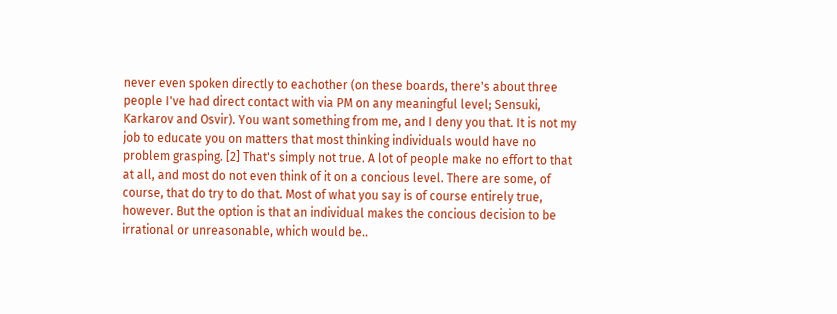never even spoken directly to eachother (on these boards, there's about three people I've had direct contact with via PM on any meaningful level; Sensuki, Karkarov and Osvir). You want something from me, and I deny you that. It is not my job to educate you on matters that most thinking individuals would have no problem grasping. [2] That's simply not true. A lot of people make no effort to that at all, and most do not even think of it on a concious level. There are some, of course, that do try to do that. Most of what you say is of course entirely true, however. But the option is that an individual makes the concious decision to be irrational or unreasonable, which would be..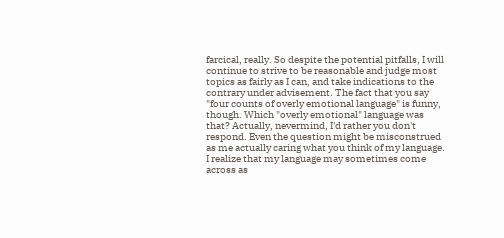farcical, really. So despite the potential pitfalls, I will continue to strive to be reasonable and judge most topics as fairly as I can, and take indications to the contrary under advisement. The fact that you say "four counts of overly emotional language" is funny, though. Which "overly emotional" language was that? Actually, nevermind, I'd rather you don't respond. Even the question might be misconstrued as me actually caring what you think of my language. I realize that my language may sometimes come across as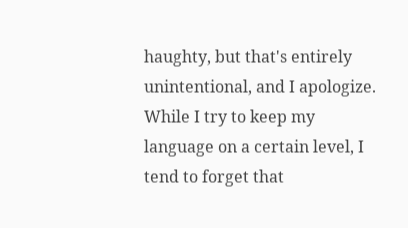haughty, but that's entirely unintentional, and I apologize. While I try to keep my language on a certain level, I tend to forget that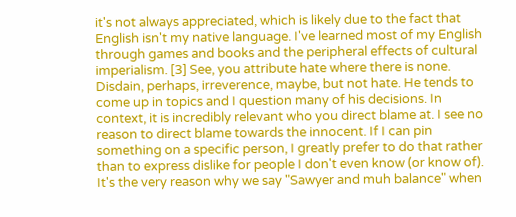it's not always appreciated, which is likely due to the fact that English isn't my native language. I've learned most of my English through games and books and the peripheral effects of cultural imperialism. [3] See, you attribute hate where there is none. Disdain, perhaps, irreverence, maybe, but not hate. He tends to come up in topics and I question many of his decisions. In context, it is incredibly relevant who you direct blame at. I see no reason to direct blame towards the innocent. If I can pin something on a specific person, I greatly prefer to do that rather than to express dislike for people I don't even know (or know of). It's the very reason why we say "Sawyer and muh balance" when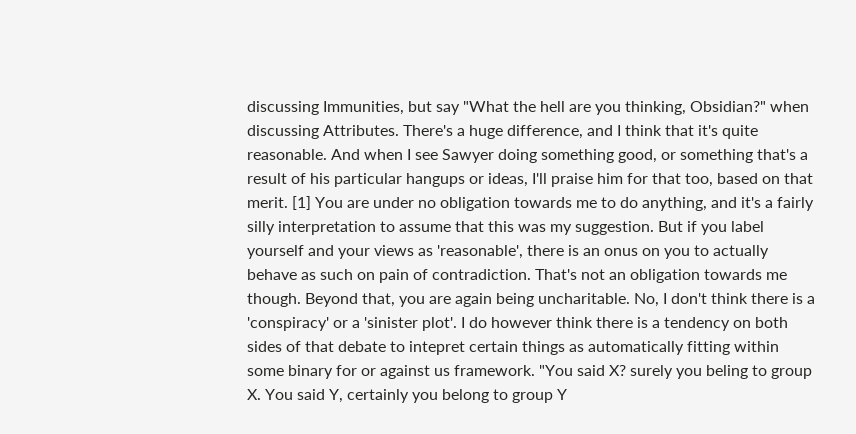discussing Immunities, but say "What the hell are you thinking, Obsidian?" when discussing Attributes. There's a huge difference, and I think that it's quite reasonable. And when I see Sawyer doing something good, or something that's a result of his particular hangups or ideas, I'll praise him for that too, based on that merit. [1] You are under no obligation towards me to do anything, and it's a fairly silly interpretation to assume that this was my suggestion. But if you label yourself and your views as 'reasonable', there is an onus on you to actually behave as such on pain of contradiction. That's not an obligation towards me though. Beyond that, you are again being uncharitable. No, I don't think there is a 'conspiracy' or a 'sinister plot'. I do however think there is a tendency on both sides of that debate to intepret certain things as automatically fitting within some binary for or against us framework. "You said X? surely you beling to group X. You said Y, certainly you belong to group Y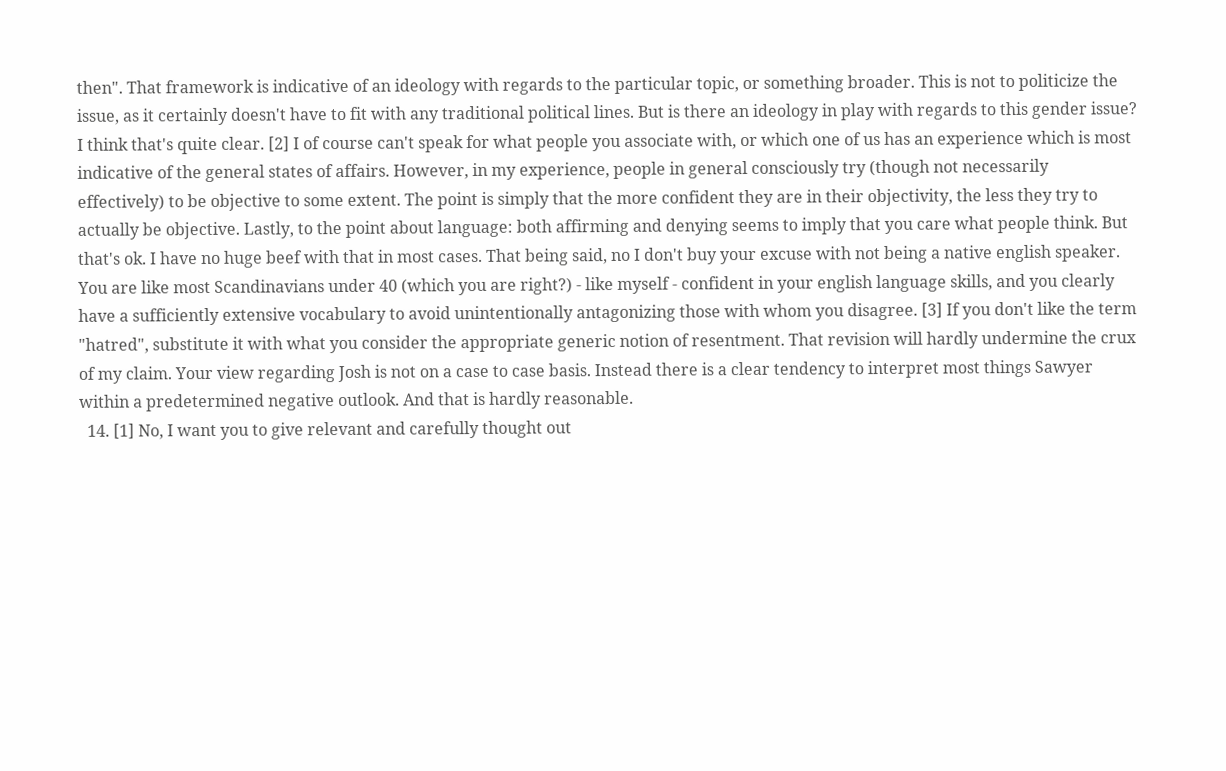then". That framework is indicative of an ideology with regards to the particular topic, or something broader. This is not to politicize the issue, as it certainly doesn't have to fit with any traditional political lines. But is there an ideology in play with regards to this gender issue? I think that's quite clear. [2] I of course can't speak for what people you associate with, or which one of us has an experience which is most indicative of the general states of affairs. However, in my experience, people in general consciously try (though not necessarily effectively) to be objective to some extent. The point is simply that the more confident they are in their objectivity, the less they try to actually be objective. Lastly, to the point about language: both affirming and denying seems to imply that you care what people think. But that's ok. I have no huge beef with that in most cases. That being said, no I don't buy your excuse with not being a native english speaker. You are like most Scandinavians under 40 (which you are right?) - like myself - confident in your english language skills, and you clearly have a sufficiently extensive vocabulary to avoid unintentionally antagonizing those with whom you disagree. [3] If you don't like the term "hatred", substitute it with what you consider the appropriate generic notion of resentment. That revision will hardly undermine the crux of my claim. Your view regarding Josh is not on a case to case basis. Instead there is a clear tendency to interpret most things Sawyer within a predetermined negative outlook. And that is hardly reasonable.
  14. [1] No, I want you to give relevant and carefully thought out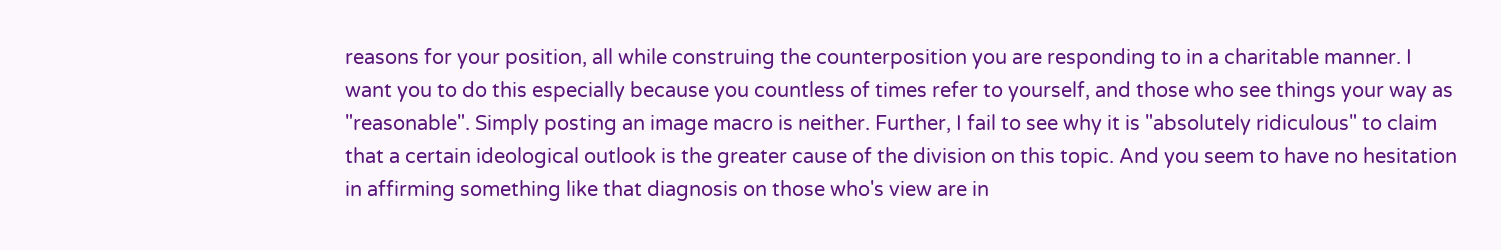reasons for your position, all while construing the counterposition you are responding to in a charitable manner. I want you to do this especially because you countless of times refer to yourself, and those who see things your way as "reasonable". Simply posting an image macro is neither. Further, I fail to see why it is "absolutely ridiculous" to claim that a certain ideological outlook is the greater cause of the division on this topic. And you seem to have no hesitation in affirming something like that diagnosis on those who's view are in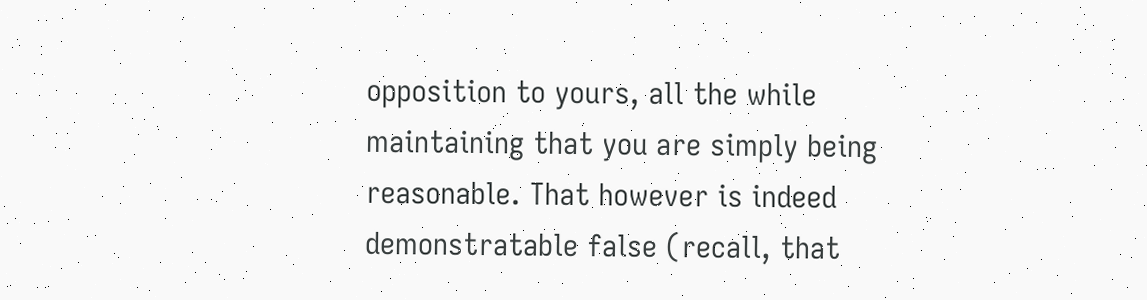opposition to yours, all the while maintaining that you are simply being reasonable. That however is indeed demonstratable false (recall, that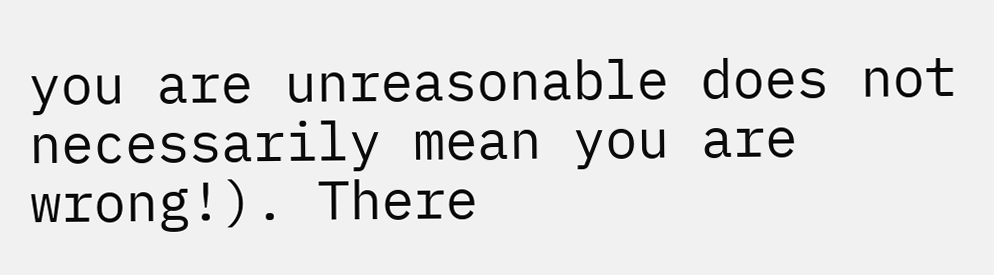you are unreasonable does not necessarily mean you are wrong!). There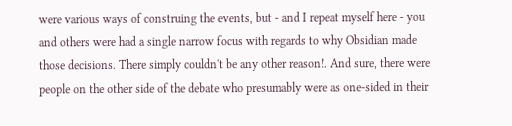were various ways of construing the events, but - and I repeat myself here - you and others were had a single narrow focus with regards to why Obsidian made those decisions. There simply couldn't be any other reason!. And sure, there were people on the other side of the debate who presumably were as one-sided in their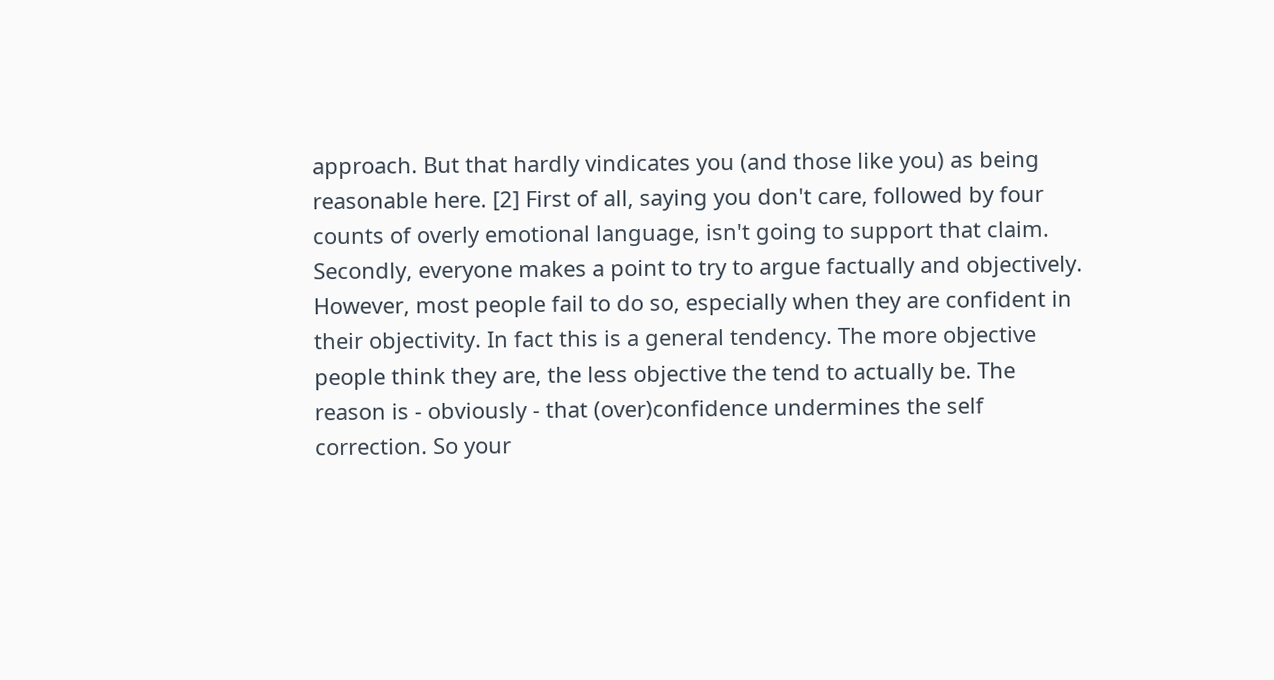approach. But that hardly vindicates you (and those like you) as being reasonable here. [2] First of all, saying you don't care, followed by four counts of overly emotional language, isn't going to support that claim. Secondly, everyone makes a point to try to argue factually and objectively. However, most people fail to do so, especially when they are confident in their objectivity. In fact this is a general tendency. The more objective people think they are, the less objective the tend to actually be. The reason is - obviously - that (over)confidence undermines the self correction. So your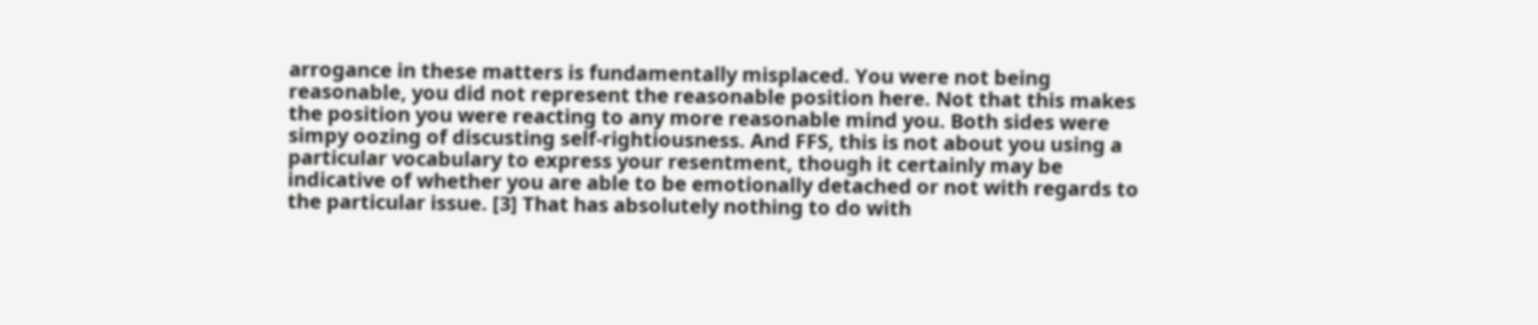arrogance in these matters is fundamentally misplaced. You were not being reasonable, you did not represent the reasonable position here. Not that this makes the position you were reacting to any more reasonable mind you. Both sides were simpy oozing of discusting self-rightiousness. And FFS, this is not about you using a particular vocabulary to express your resentment, though it certainly may be indicative of whether you are able to be emotionally detached or not with regards to the particular issue. [3] That has absolutely nothing to do with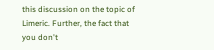this discussion on the topic of Limeric. Further, the fact that you don't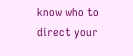know who to direct your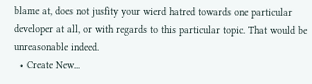blame at, does not jusfity your wierd hatred towards one particular developer at all, or with regards to this particular topic. That would be unreasonable indeed.
  • Create New...